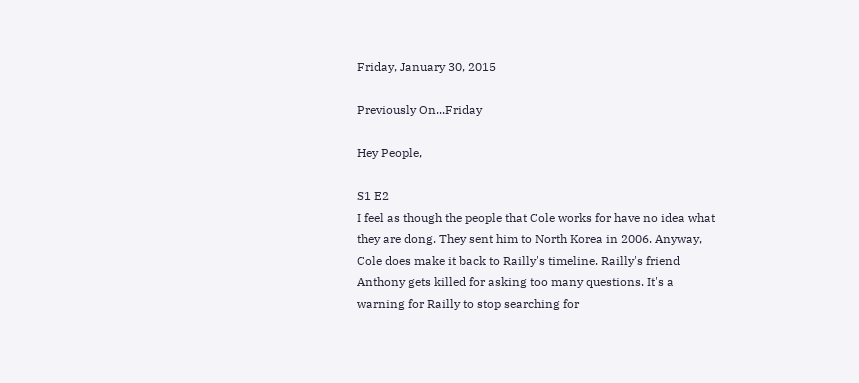Friday, January 30, 2015

Previously On...Friday

Hey People,

S1 E2
I feel as though the people that Cole works for have no idea what they are dong. They sent him to North Korea in 2006. Anyway, Cole does make it back to Railly's timeline. Railly's friend Anthony gets killed for asking too many questions. It's a warning for Railly to stop searching for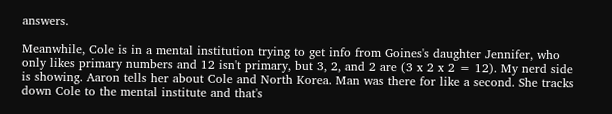answers.

Meanwhile, Cole is in a mental institution trying to get info from Goines's daughter Jennifer, who only likes primary numbers and 12 isn't primary, but 3, 2, and 2 are (3 x 2 x 2 = 12). My nerd side is showing. Aaron tells her about Cole and North Korea. Man was there for like a second. She tracks down Cole to the mental institute and that's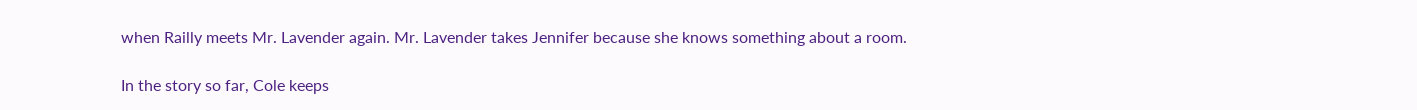when Railly meets Mr. Lavender again. Mr. Lavender takes Jennifer because she knows something about a room.

In the story so far, Cole keeps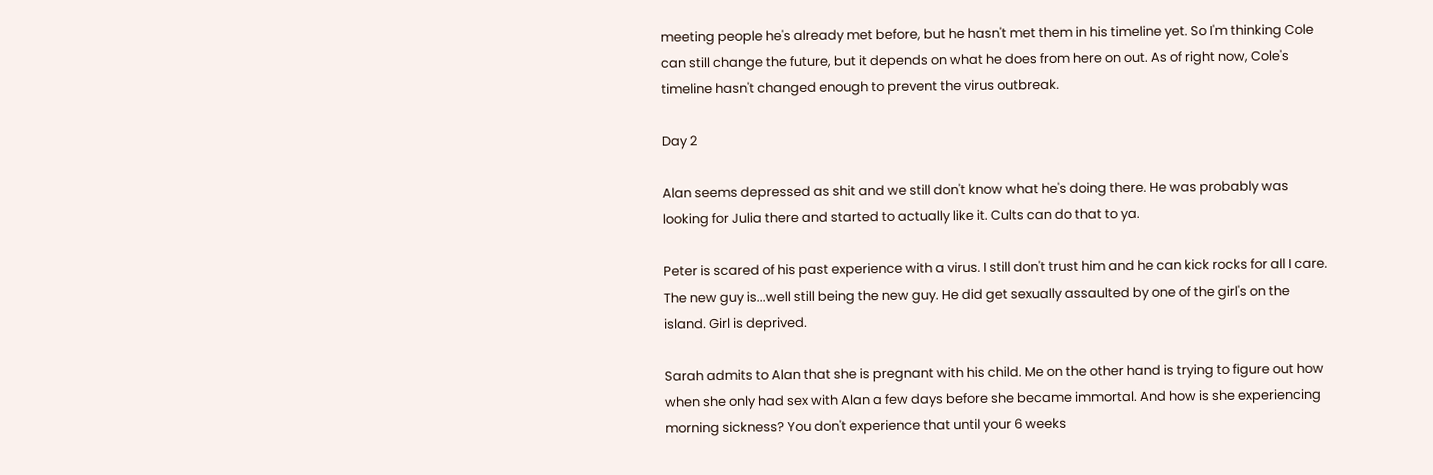meeting people he's already met before, but he hasn't met them in his timeline yet. So I'm thinking Cole can still change the future, but it depends on what he does from here on out. As of right now, Cole's timeline hasn't changed enough to prevent the virus outbreak.

Day 2

Alan seems depressed as shit and we still don't know what he's doing there. He was probably was looking for Julia there and started to actually like it. Cults can do that to ya.

Peter is scared of his past experience with a virus. I still don't trust him and he can kick rocks for all I care. The new guy is...well still being the new guy. He did get sexually assaulted by one of the girl's on the island. Girl is deprived.

Sarah admits to Alan that she is pregnant with his child. Me on the other hand is trying to figure out how when she only had sex with Alan a few days before she became immortal. And how is she experiencing morning sickness? You don't experience that until your 6 weeks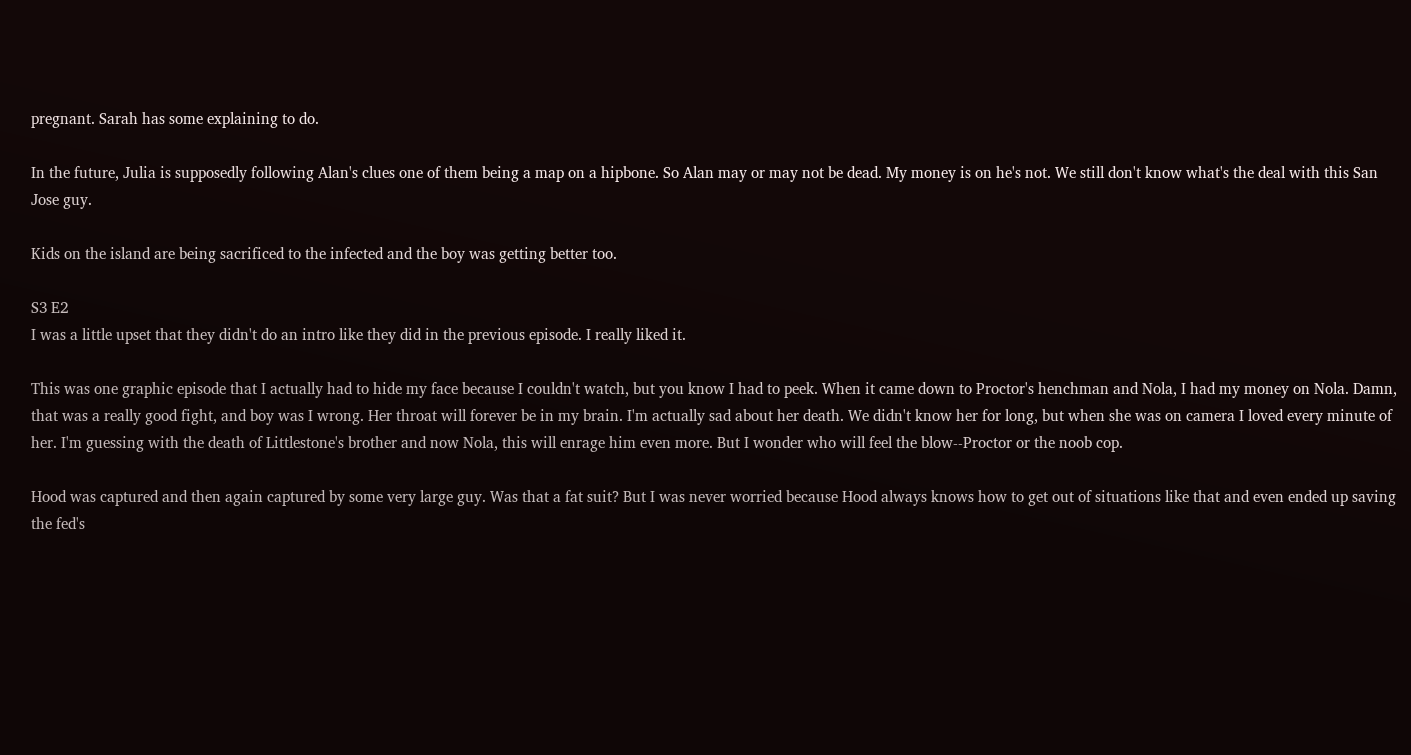pregnant. Sarah has some explaining to do.

In the future, Julia is supposedly following Alan's clues one of them being a map on a hipbone. So Alan may or may not be dead. My money is on he's not. We still don't know what's the deal with this San Jose guy.

Kids on the island are being sacrificed to the infected and the boy was getting better too.

S3 E2
I was a little upset that they didn't do an intro like they did in the previous episode. I really liked it.

This was one graphic episode that I actually had to hide my face because I couldn't watch, but you know I had to peek. When it came down to Proctor's henchman and Nola, I had my money on Nola. Damn, that was a really good fight, and boy was I wrong. Her throat will forever be in my brain. I'm actually sad about her death. We didn't know her for long, but when she was on camera I loved every minute of her. I'm guessing with the death of Littlestone's brother and now Nola, this will enrage him even more. But I wonder who will feel the blow--Proctor or the noob cop.

Hood was captured and then again captured by some very large guy. Was that a fat suit? But I was never worried because Hood always knows how to get out of situations like that and even ended up saving the fed's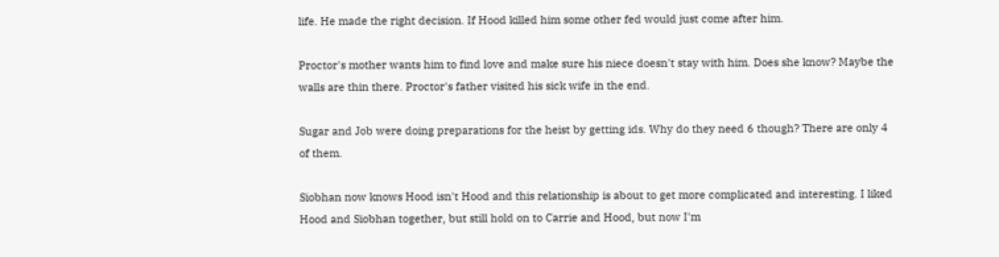life. He made the right decision. If Hood killed him some other fed would just come after him.

Proctor's mother wants him to find love and make sure his niece doesn't stay with him. Does she know? Maybe the walls are thin there. Proctor's father visited his sick wife in the end.

Sugar and Job were doing preparations for the heist by getting ids. Why do they need 6 though? There are only 4 of them.

Siobhan now knows Hood isn't Hood and this relationship is about to get more complicated and interesting. I liked Hood and Siobhan together, but still hold on to Carrie and Hood, but now I'm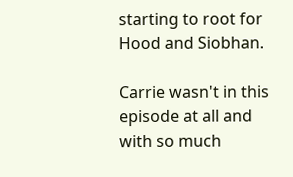starting to root for Hood and Siobhan.

Carrie wasn't in this episode at all and with so much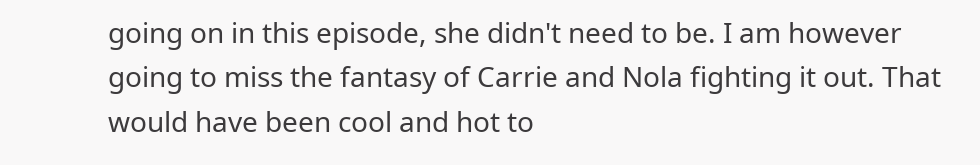going on in this episode, she didn't need to be. I am however going to miss the fantasy of Carrie and Nola fighting it out. That would have been cool and hot to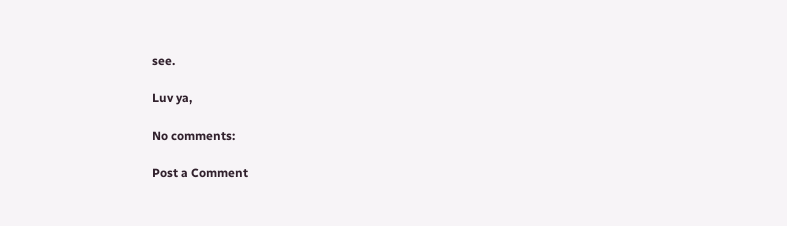see.

Luv ya,

No comments:

Post a Comment